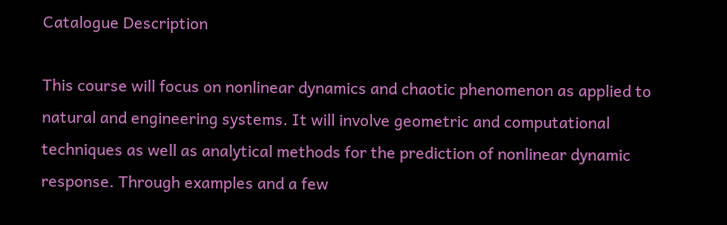Catalogue Description

This course will focus on nonlinear dynamics and chaotic phenomenon as applied to natural and engineering systems. It will involve geometric and computational techniques as well as analytical methods for the prediction of nonlinear dynamic response. Through examples and a few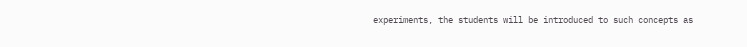experiments, the students will be introduced to such concepts as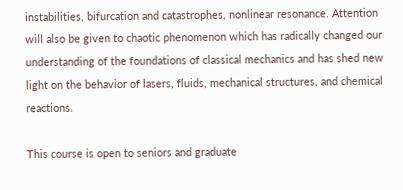instabilities, bifurcation and catastrophes, nonlinear resonance. Attention will also be given to chaotic phenomenon which has radically changed our understanding of the foundations of classical mechanics and has shed new light on the behavior of lasers, fluids, mechanical structures, and chemical reactions.

This course is open to seniors and graduate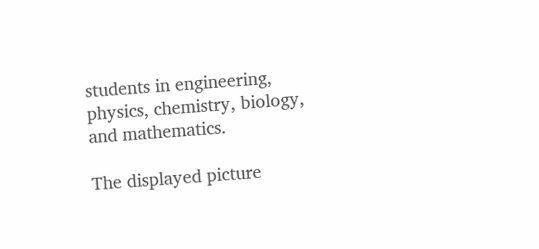students in engineering, physics, chemistry, biology, and mathematics.

The displayed picture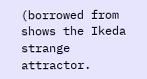(borrowed from shows the Ikeda strange attractor.